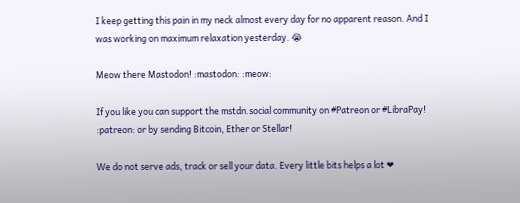I keep getting this pain in my neck almost every day for no apparent reason. And I was working on maximum relaxation yesterday. 😭

Meow there Mastodon! :mastodon: :meow:

If you like you can support the mstdn.social community on #Patreon or #LibraPay! :patreon: or by sending Bitcoin, Ether or Stellar!

We do not serve ads, track or sell your data. Every little bits helps a lot ❤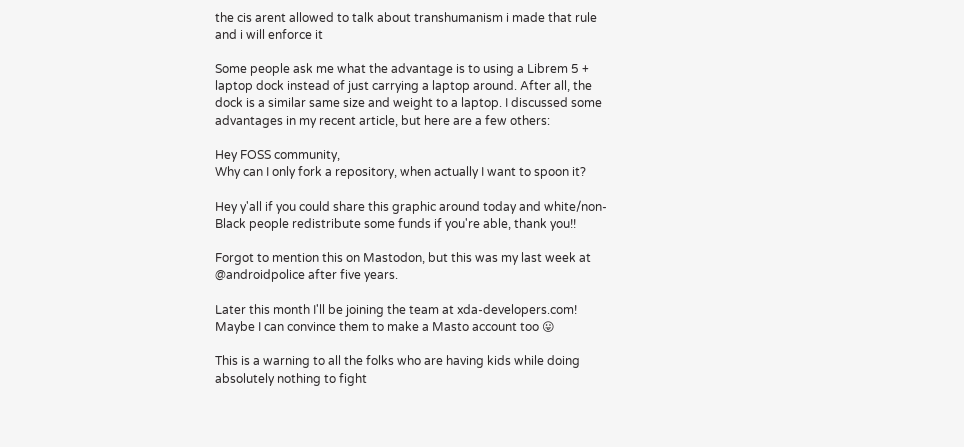the cis arent allowed to talk about transhumanism i made that rule and i will enforce it

Some people ask me what the advantage is to using a Librem 5 + laptop dock instead of just carrying a laptop around. After all, the dock is a similar same size and weight to a laptop. I discussed some advantages in my recent article, but here are a few others:

Hey FOSS community,
Why can I only fork a repository, when actually I want to spoon it?

Hey y'all if you could share this graphic around today and white/non-Black people redistribute some funds if you're able, thank you!!

Forgot to mention this on Mastodon, but this was my last week at @androidpolice after five years.

Later this month I'll be joining the team at xda-developers.com! Maybe I can convince them to make a Masto account too 😛

This is a warning to all the folks who are having kids while doing absolutely nothing to fight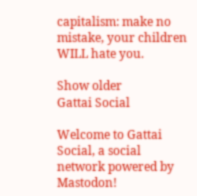capitalism: make no mistake, your children WILL hate you.

Show older
Gattai Social

Welcome to Gattai Social, a social network powered by Mastodon!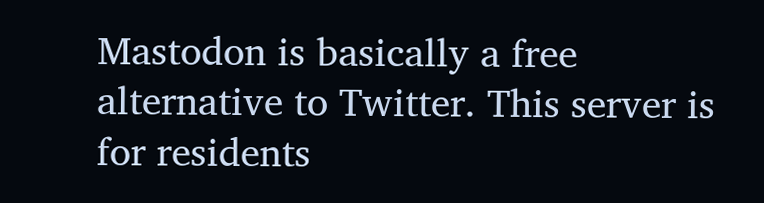Mastodon is basically a free alternative to Twitter. This server is for residents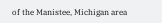of the Manistee, Michigan area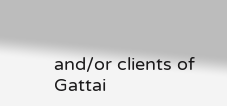and/or clients of Gattai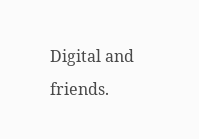Digital and friends.